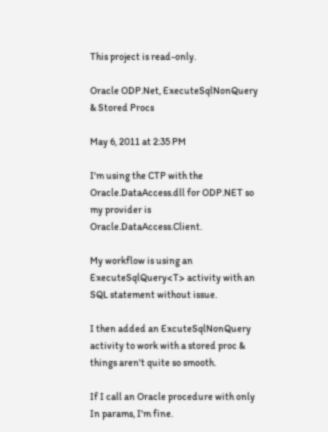This project is read-only.

Oracle ODP.Net, ExecuteSqlNonQuery & Stored Procs

May 6, 2011 at 2:35 PM

I'm using the CTP with the Oracle.DataAccess.dll for ODP.NET so my provider is Oracle.DataAccess.Client.

My workflow is using an ExecuteSqlQuery<T> activity with an SQL statement without issue.

I then added an ExcuteSqlNonQuery activity to work with a stored proc & things aren't quite so smooth.

If I call an Oracle procedure with only In params, I'm fine.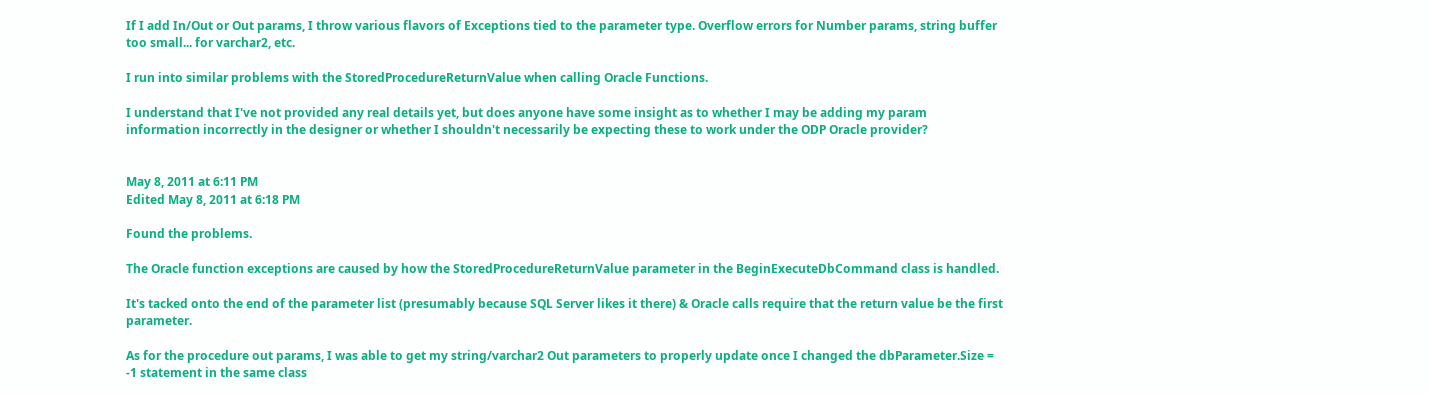If I add In/Out or Out params, I throw various flavors of Exceptions tied to the parameter type. Overflow errors for Number params, string buffer too small... for varchar2, etc.

I run into similar problems with the StoredProcedureReturnValue when calling Oracle Functions.

I understand that I've not provided any real details yet, but does anyone have some insight as to whether I may be adding my param information incorrectly in the designer or whether I shouldn't necessarily be expecting these to work under the ODP Oracle provider?


May 8, 2011 at 6:11 PM
Edited May 8, 2011 at 6:18 PM

Found the problems.

The Oracle function exceptions are caused by how the StoredProcedureReturnValue parameter in the BeginExecuteDbCommand class is handled.

It's tacked onto the end of the parameter list (presumably because SQL Server likes it there) & Oracle calls require that the return value be the first parameter.

As for the procedure out params, I was able to get my string/varchar2 Out parameters to properly update once I changed the dbParameter.Size = -1 statement in the same class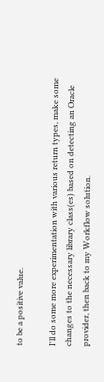to be a positive value.

I'll do some more experimentation with various return types, make some changes to the necessary library class(es) based on detecting an Oracle provider, then back to my Workflow solution.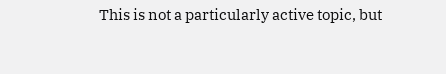This is not a particularly active topic, but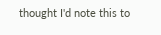thought I'd note this to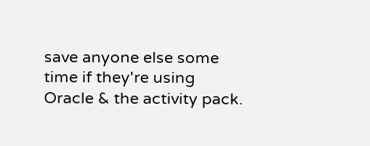save anyone else some time if they're using Oracle & the activity pack.